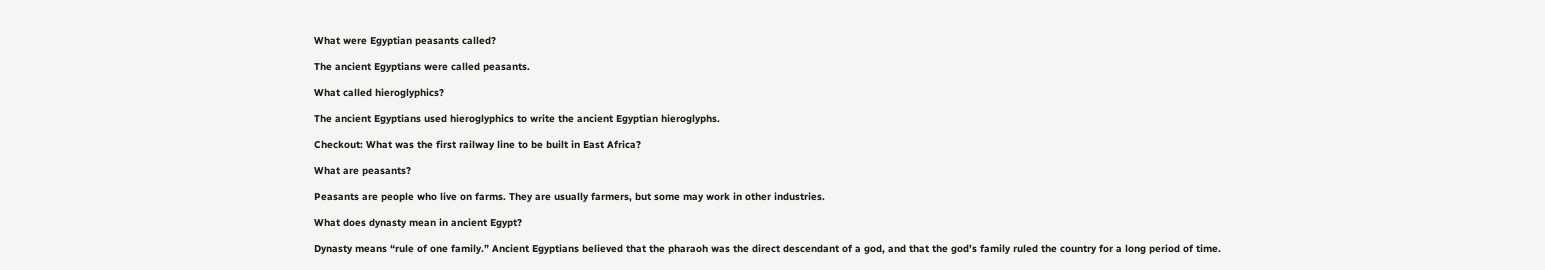What were Egyptian peasants called?

The ancient Egyptians were called peasants.

What called hieroglyphics?

The ancient Egyptians used hieroglyphics to write the ancient Egyptian hieroglyphs.

Checkout: What was the first railway line to be built in East Africa?

What are peasants?

Peasants are people who live on farms. They are usually farmers, but some may work in other industries.

What does dynasty mean in ancient Egypt?

Dynasty means “rule of one family.” Ancient Egyptians believed that the pharaoh was the direct descendant of a god, and that the god’s family ruled the country for a long period of time.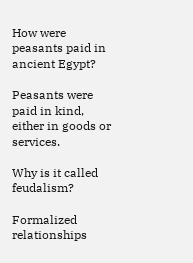How were peasants paid in ancient Egypt?

Peasants were paid in kind, either in goods or services.

Why is it called feudalism?

Formalized relationships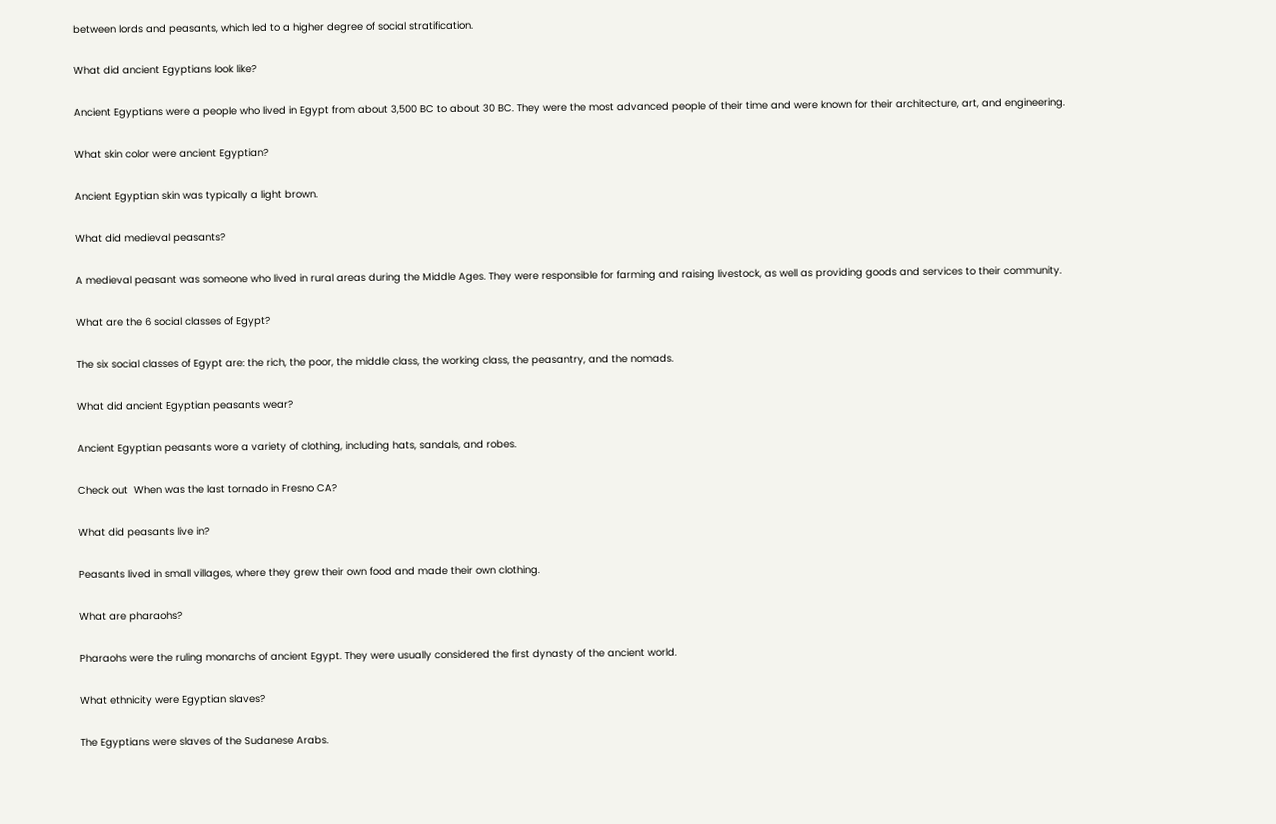between lords and peasants, which led to a higher degree of social stratification.

What did ancient Egyptians look like?

Ancient Egyptians were a people who lived in Egypt from about 3,500 BC to about 30 BC. They were the most advanced people of their time and were known for their architecture, art, and engineering.

What skin color were ancient Egyptian?

Ancient Egyptian skin was typically a light brown.

What did medieval peasants?

A medieval peasant was someone who lived in rural areas during the Middle Ages. They were responsible for farming and raising livestock, as well as providing goods and services to their community.

What are the 6 social classes of Egypt?

The six social classes of Egypt are: the rich, the poor, the middle class, the working class, the peasantry, and the nomads.

What did ancient Egyptian peasants wear?

Ancient Egyptian peasants wore a variety of clothing, including hats, sandals, and robes.

Check out  When was the last tornado in Fresno CA?

What did peasants live in?

Peasants lived in small villages, where they grew their own food and made their own clothing.

What are pharaohs?

Pharaohs were the ruling monarchs of ancient Egypt. They were usually considered the first dynasty of the ancient world.

What ethnicity were Egyptian slaves?

The Egyptians were slaves of the Sudanese Arabs.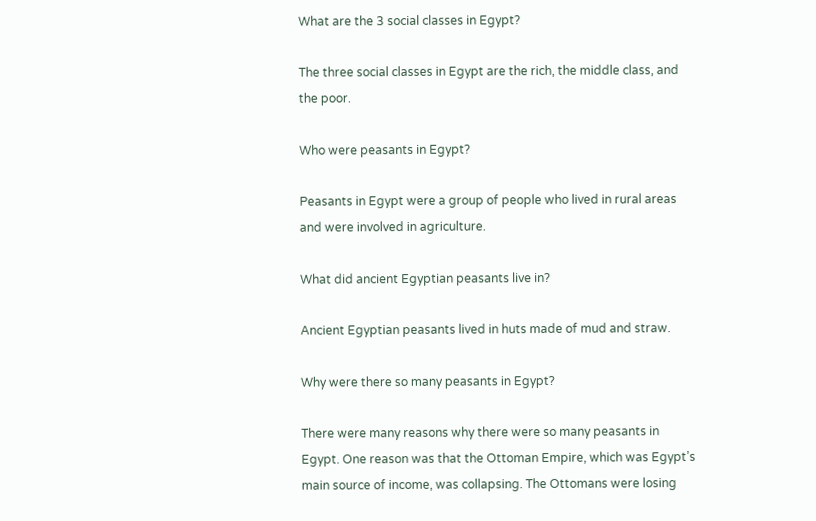What are the 3 social classes in Egypt?

The three social classes in Egypt are the rich, the middle class, and the poor.

Who were peasants in Egypt?

Peasants in Egypt were a group of people who lived in rural areas and were involved in agriculture.

What did ancient Egyptian peasants live in?

Ancient Egyptian peasants lived in huts made of mud and straw.

Why were there so many peasants in Egypt?

There were many reasons why there were so many peasants in Egypt. One reason was that the Ottoman Empire, which was Egypt’s main source of income, was collapsing. The Ottomans were losing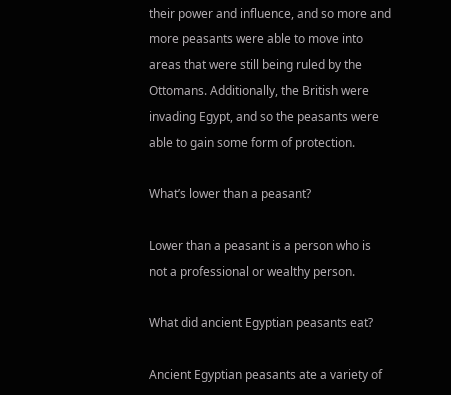their power and influence, and so more and more peasants were able to move into areas that were still being ruled by the Ottomans. Additionally, the British were invading Egypt, and so the peasants were able to gain some form of protection.

What’s lower than a peasant?

Lower than a peasant is a person who is not a professional or wealthy person.

What did ancient Egyptian peasants eat?

Ancient Egyptian peasants ate a variety of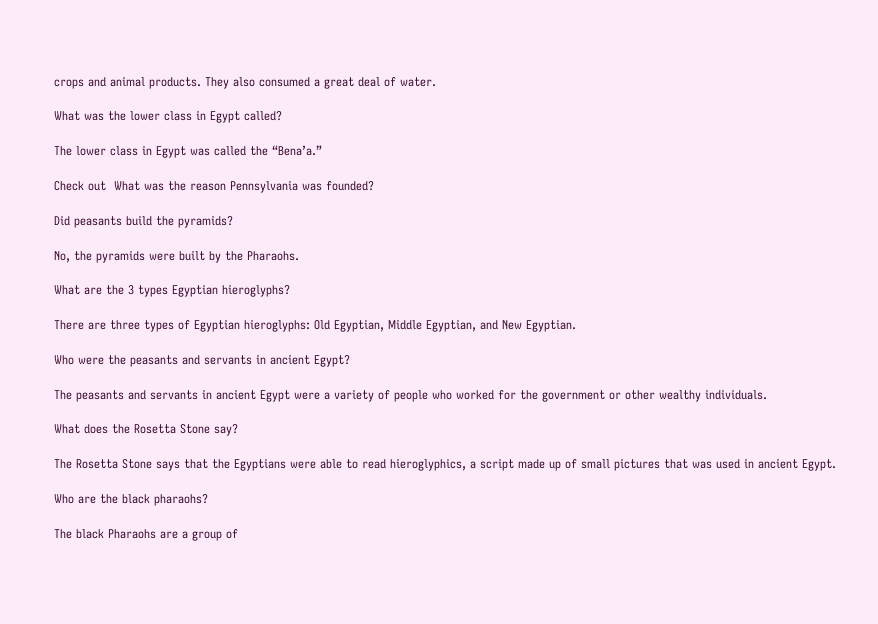crops and animal products. They also consumed a great deal of water.

What was the lower class in Egypt called?

The lower class in Egypt was called the “Bena’a.”

Check out  What was the reason Pennsylvania was founded?

Did peasants build the pyramids?

No, the pyramids were built by the Pharaohs.

What are the 3 types Egyptian hieroglyphs?

There are three types of Egyptian hieroglyphs: Old Egyptian, Middle Egyptian, and New Egyptian.

Who were the peasants and servants in ancient Egypt?

The peasants and servants in ancient Egypt were a variety of people who worked for the government or other wealthy individuals.

What does the Rosetta Stone say?

The Rosetta Stone says that the Egyptians were able to read hieroglyphics, a script made up of small pictures that was used in ancient Egypt.

Who are the black pharaohs?

The black Pharaohs are a group of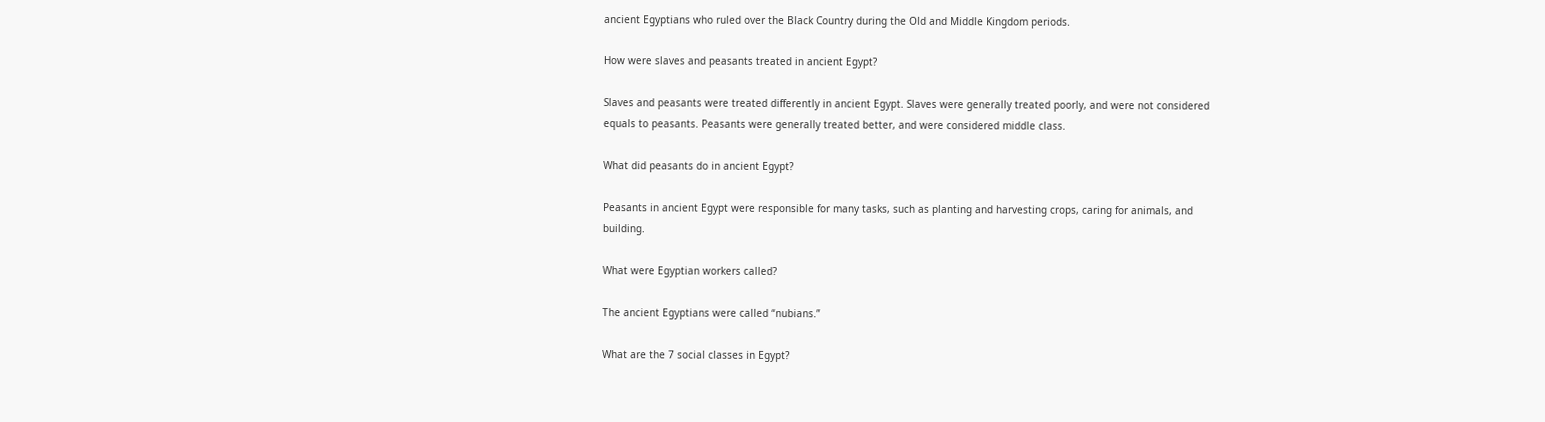ancient Egyptians who ruled over the Black Country during the Old and Middle Kingdom periods.

How were slaves and peasants treated in ancient Egypt?

Slaves and peasants were treated differently in ancient Egypt. Slaves were generally treated poorly, and were not considered equals to peasants. Peasants were generally treated better, and were considered middle class.

What did peasants do in ancient Egypt?

Peasants in ancient Egypt were responsible for many tasks, such as planting and harvesting crops, caring for animals, and building.

What were Egyptian workers called?

The ancient Egyptians were called “nubians.”

What are the 7 social classes in Egypt?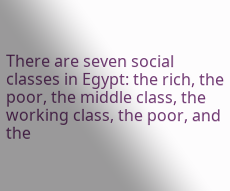There are seven social classes in Egypt: the rich, the poor, the middle class, the working class, the poor, and the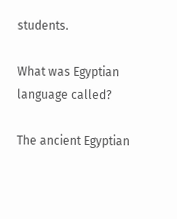students.

What was Egyptian language called?

The ancient Egyptian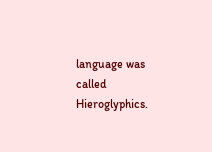language was called Hieroglyphics.